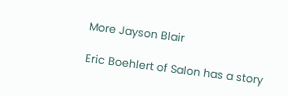More Jayson Blair

Eric Boehlert of Salon has a story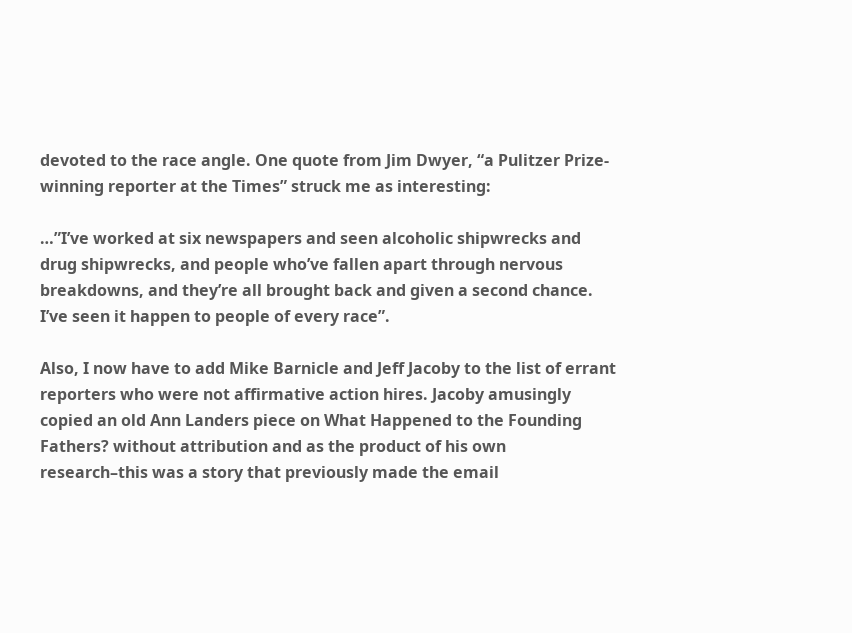devoted to the race angle. One quote from Jim Dwyer, “a Pulitzer Prize-winning reporter at the Times” struck me as interesting:

…”I’ve worked at six newspapers and seen alcoholic shipwrecks and drug shipwrecks, and people who’ve fallen apart through nervous breakdowns, and they’re all brought back and given a second chance. I’ve seen it happen to people of every race”.

Also, I now have to add Mike Barnicle and Jeff Jacoby to the list of errant reporters who were not affirmative action hires. Jacoby amusingly copied an old Ann Landers piece on What Happened to the Founding Fathers? without attribution and as the product of his own research–this was a story that previously made the email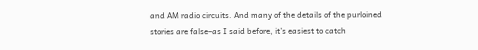and AM radio circuits. And many of the details of the purloined stories are false–as I said before, it’s easiest to catch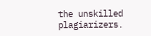the unskilled plagiarizers.